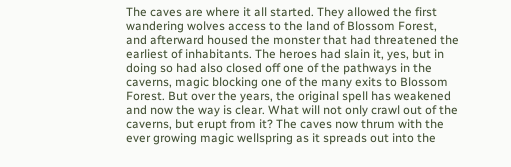The caves are where it all started. They allowed the first wandering wolves access to the land of Blossom Forest, and afterward housed the monster that had threatened the earliest of inhabitants. The heroes had slain it, yes, but in doing so had also closed off one of the pathways in the caverns, magic blocking one of the many exits to Blossom Forest. But over the years, the original spell has weakened and now the way is clear. What will not only crawl out of the caverns, but erupt from it? The caves now thrum with the ever growing magic wellspring as it spreads out into the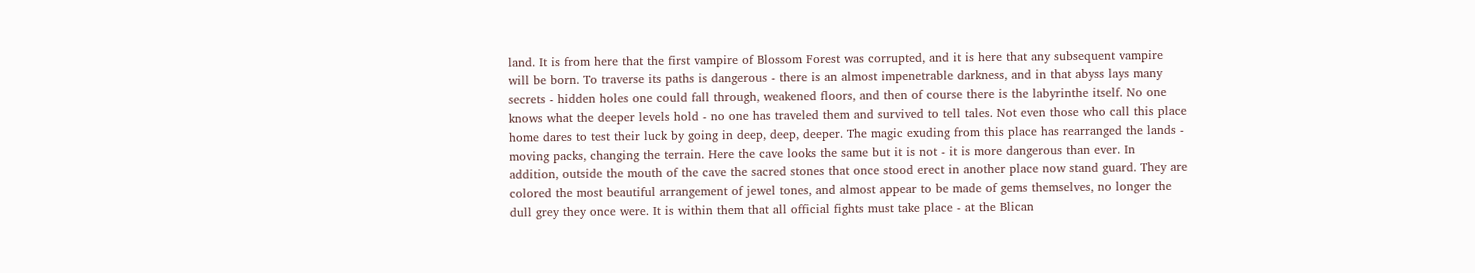land. It is from here that the first vampire of Blossom Forest was corrupted, and it is here that any subsequent vampire will be born. To traverse its paths is dangerous - there is an almost impenetrable darkness, and in that abyss lays many secrets - hidden holes one could fall through, weakened floors, and then of course there is the labyrinthe itself. No one knows what the deeper levels hold - no one has traveled them and survived to tell tales. Not even those who call this place home dares to test their luck by going in deep, deep, deeper. The magic exuding from this place has rearranged the lands - moving packs, changing the terrain. Here the cave looks the same but it is not - it is more dangerous than ever. In addition, outside the mouth of the cave the sacred stones that once stood erect in another place now stand guard. They are colored the most beautiful arrangement of jewel tones, and almost appear to be made of gems themselves, no longer the dull grey they once were. It is within them that all official fights must take place - at the Blican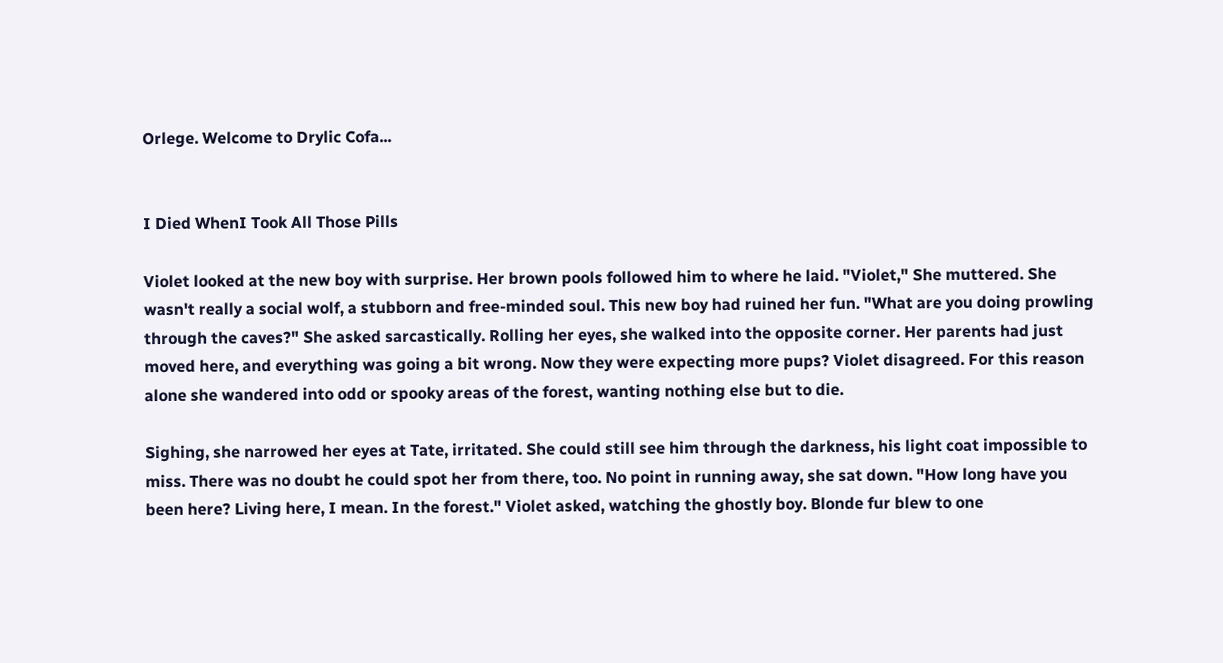Orlege. Welcome to Drylic Cofa...


I Died WhenI Took All Those Pills

Violet looked at the new boy with surprise. Her brown pools followed him to where he laid. "Violet," She muttered. She wasn't really a social wolf, a stubborn and free-minded soul. This new boy had ruined her fun. "What are you doing prowling through the caves?" She asked sarcastically. Rolling her eyes, she walked into the opposite corner. Her parents had just moved here, and everything was going a bit wrong. Now they were expecting more pups? Violet disagreed. For this reason alone she wandered into odd or spooky areas of the forest, wanting nothing else but to die.

Sighing, she narrowed her eyes at Tate, irritated. She could still see him through the darkness, his light coat impossible to miss. There was no doubt he could spot her from there, too. No point in running away, she sat down. "How long have you been here? Living here, I mean. In the forest." Violet asked, watching the ghostly boy. Blonde fur blew to one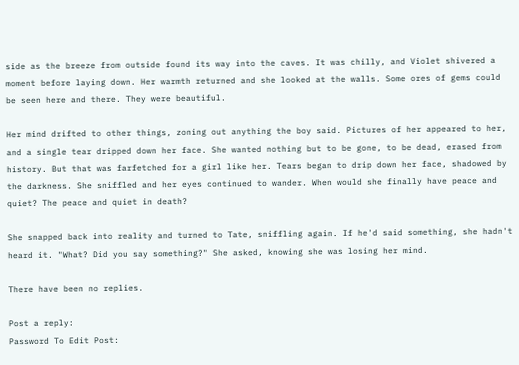side as the breeze from outside found its way into the caves. It was chilly, and Violet shivered a moment before laying down. Her warmth returned and she looked at the walls. Some ores of gems could be seen here and there. They were beautiful.

Her mind drifted to other things, zoning out anything the boy said. Pictures of her appeared to her, and a single tear dripped down her face. She wanted nothing but to be gone, to be dead, erased from history. But that was farfetched for a girl like her. Tears began to drip down her face, shadowed by the darkness. She sniffled and her eyes continued to wander. When would she finally have peace and quiet? The peace and quiet in death?

She snapped back into reality and turned to Tate, sniffling again. If he'd said something, she hadn't heard it. "What? Did you say something?" She asked, knowing she was losing her mind.

There have been no replies.

Post a reply:
Password To Edit Post: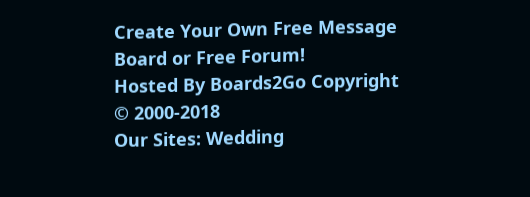Create Your Own Free Message Board or Free Forum!
Hosted By Boards2Go Copyright © 2000-2018
Our Sites: Wedding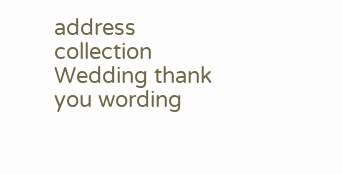address collection  Wedding thank you wording